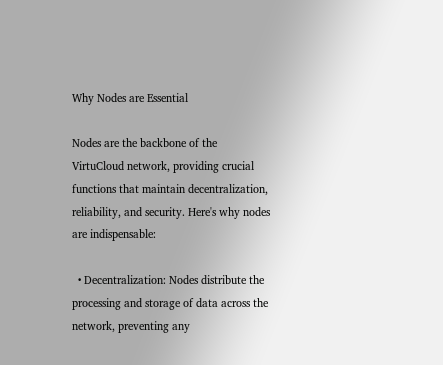Why Nodes are Essential

Nodes are the backbone of the VirtuCloud network, providing crucial functions that maintain decentralization, reliability, and security. Here's why nodes are indispensable:

  • Decentralization: Nodes distribute the processing and storage of data across the network, preventing any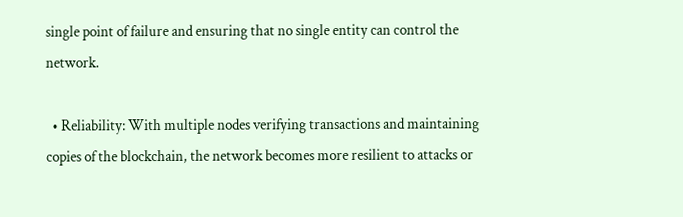single point of failure and ensuring that no single entity can control the network.

  • Reliability: With multiple nodes verifying transactions and maintaining copies of the blockchain, the network becomes more resilient to attacks or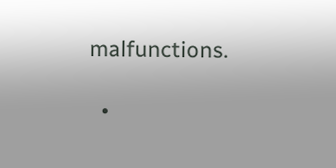malfunctions.

  •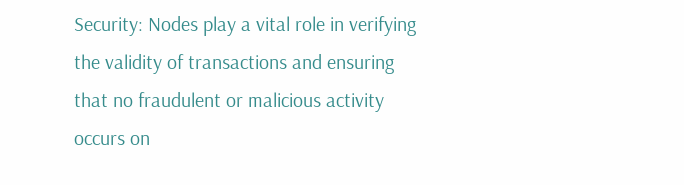Security: Nodes play a vital role in verifying the validity of transactions and ensuring that no fraudulent or malicious activity occurs on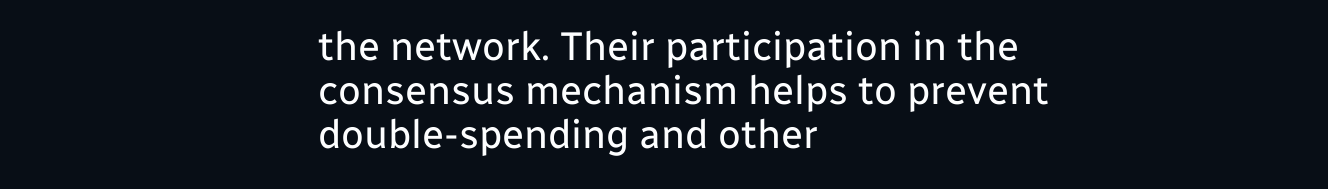the network. Their participation in the consensus mechanism helps to prevent double-spending and other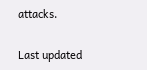attacks.

Last updated